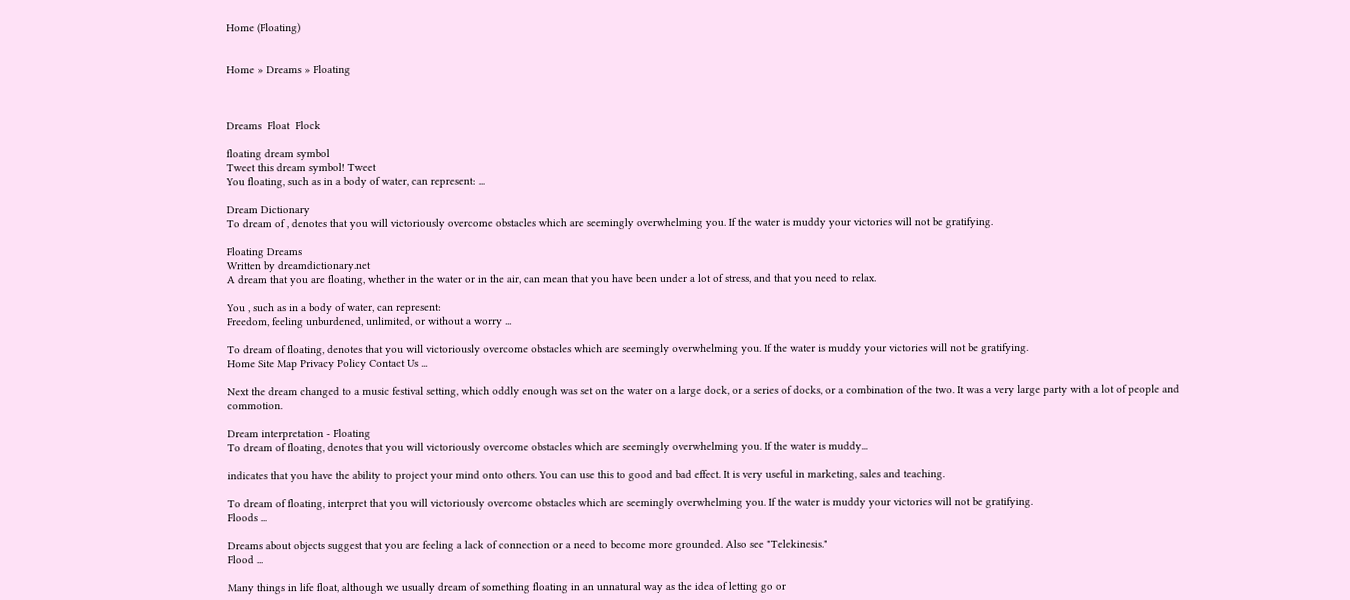Home (Floating)


Home » Dreams » Floating



Dreams  Float  Flock

floating dream symbol
Tweet this dream symbol! Tweet
You floating, such as in a body of water, can represent: ...

Dream Dictionary
To dream of , denotes that you will victoriously overcome obstacles which are seemingly overwhelming you. If the water is muddy your victories will not be gratifying.

Floating Dreams
Written by dreamdictionary.net
A dream that you are floating, whether in the water or in the air, can mean that you have been under a lot of stress, and that you need to relax.

You , such as in a body of water, can represent:
Freedom, feeling unburdened, unlimited, or without a worry ...

To dream of floating, denotes that you will victoriously overcome obstacles which are seemingly overwhelming you. If the water is muddy your victories will not be gratifying.
Home Site Map Privacy Policy Contact Us ...

Next the dream changed to a music festival setting, which oddly enough was set on the water on a large dock, or a series of docks, or a combination of the two. It was a very large party with a lot of people and commotion.

Dream interpretation - Floating
To dream of floating, denotes that you will victoriously overcome obstacles which are seemingly overwhelming you. If the water is muddy...

indicates that you have the ability to project your mind onto others. You can use this to good and bad effect. It is very useful in marketing, sales and teaching.

To dream of floating, interpret that you will victoriously overcome obstacles which are seemingly overwhelming you. If the water is muddy your victories will not be gratifying.
Floods ...

Dreams about objects suggest that you are feeling a lack of connection or a need to become more grounded. Also see "Telekinesis."
Flood ...

Many things in life float, although we usually dream of something floating in an unnatural way as the idea of letting go or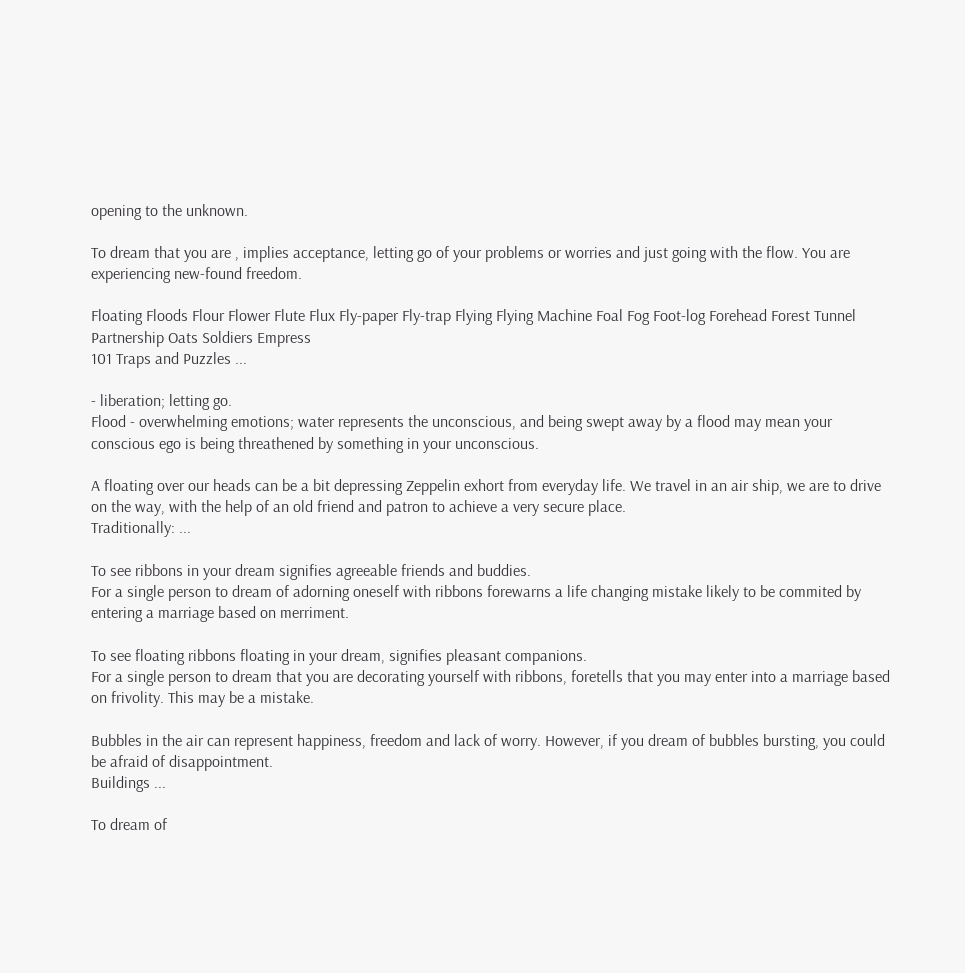opening to the unknown.

To dream that you are , implies acceptance, letting go of your problems or worries and just going with the flow. You are experiencing new-found freedom.

Floating Floods Flour Flower Flute Flux Fly-paper Fly-trap Flying Flying Machine Foal Fog Foot-log Forehead Forest Tunnel Partnership Oats Soldiers Empress
101 Traps and Puzzles ...

- liberation; letting go.
Flood - overwhelming emotions; water represents the unconscious, and being swept away by a flood may mean your conscious ego is being threathened by something in your unconscious.

A floating over our heads can be a bit depressing Zeppelin exhort from everyday life. We travel in an air ship, we are to drive on the way, with the help of an old friend and patron to achieve a very secure place.
Traditionally: ...

To see ribbons in your dream signifies agreeable friends and buddies.
For a single person to dream of adorning oneself with ribbons forewarns a life changing mistake likely to be commited by entering a marriage based on merriment.

To see floating ribbons floating in your dream, signifies pleasant companions.
For a single person to dream that you are decorating yourself with ribbons, foretells that you may enter into a marriage based on frivolity. This may be a mistake.

Bubbles in the air can represent happiness, freedom and lack of worry. However, if you dream of bubbles bursting, you could be afraid of disappointment.
Buildings ...

To dream of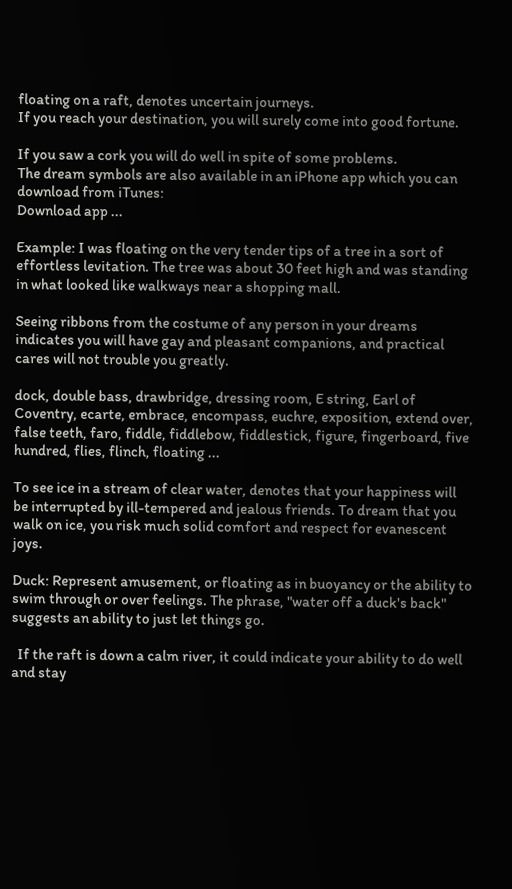floating on a raft, denotes uncertain journeys.
If you reach your destination, you will surely come into good fortune.

If you saw a cork you will do well in spite of some problems.
The dream symbols are also available in an iPhone app which you can download from iTunes:
Download app ...

Example: I was floating on the very tender tips of a tree in a sort of effortless levitation. The tree was about 30 feet high and was standing in what looked like walkways near a shopping mall.

Seeing ribbons from the costume of any person in your dreams indicates you will have gay and pleasant companions, and practical cares will not trouble you greatly.

dock, double bass, drawbridge, dressing room, E string, Earl of Coventry, ecarte, embrace, encompass, euchre, exposition, extend over, false teeth, faro, fiddle, fiddlebow, fiddlestick, figure, fingerboard, five hundred, flies, flinch, floating ...

To see ice in a stream of clear water, denotes that your happiness will be interrupted by ill-tempered and jealous friends. To dream that you walk on ice, you risk much solid comfort and respect for evanescent joys.

Duck: Represent amusement, or floating as in buoyancy or the ability to swim through or over feelings. The phrase, "water off a duck's back" suggests an ability to just let things go.

  If the raft is down a calm river, it could indicate your ability to do well and stay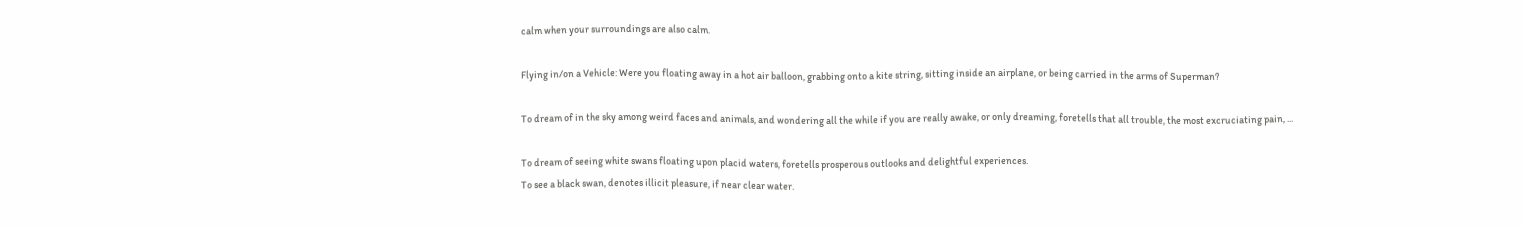calm when your surroundings are also calm.

Flying in/on a Vehicle: Were you floating away in a hot air balloon, grabbing onto a kite string, sitting inside an airplane, or being carried in the arms of Superman?

To dream of in the sky among weird faces and animals, and wondering all the while if you are really awake, or only dreaming, foretells that all trouble, the most excruciating pain, ...

To dream of seeing white swans floating upon placid waters, foretells prosperous outlooks and delightful experiences.
To see a black swan, denotes illicit pleasure, if near clear water.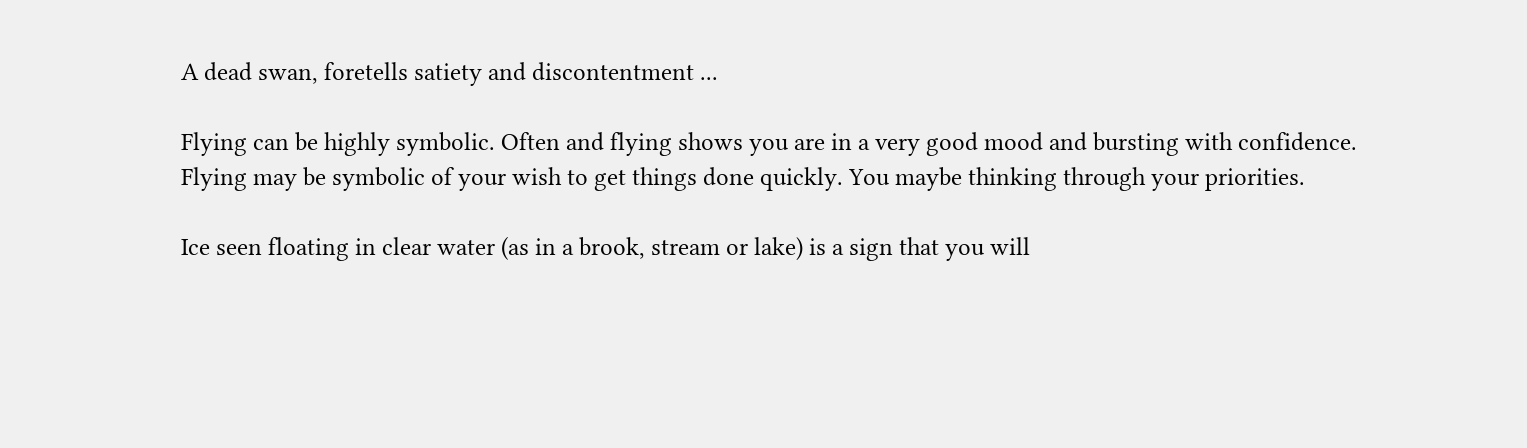A dead swan, foretells satiety and discontentment ...

Flying can be highly symbolic. Often and flying shows you are in a very good mood and bursting with confidence.
Flying may be symbolic of your wish to get things done quickly. You maybe thinking through your priorities.

Ice seen floating in clear water (as in a brook, stream or lake) is a sign that you will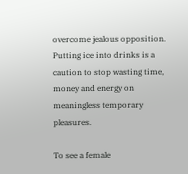overcome jealous opposition. Putting ice into drinks is a caution to stop wasting time, money and energy on meaningless temporary pleasures.

To see a female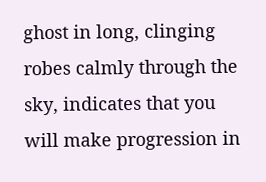ghost in long, clinging robes calmly through the sky, indicates that you will make progression in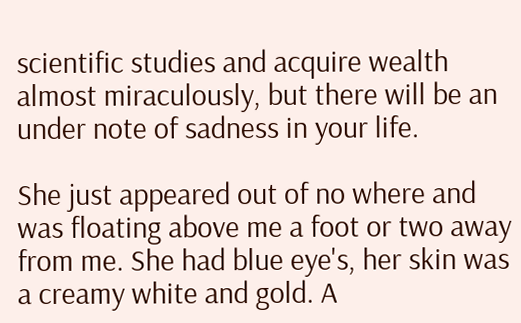scientific studies and acquire wealth almost miraculously, but there will be an under note of sadness in your life.

She just appeared out of no where and was floating above me a foot or two away from me. She had blue eye's, her skin was a creamy white and gold. A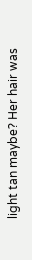light tan maybe? Her hair was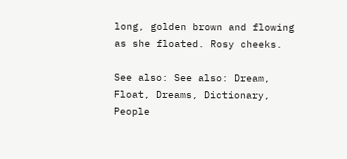long, golden brown and flowing as she floated. Rosy cheeks.

See also: See also: Dream, Float, Dreams, Dictionary, People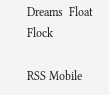Dreams  Float  Flock

RSS Mobile